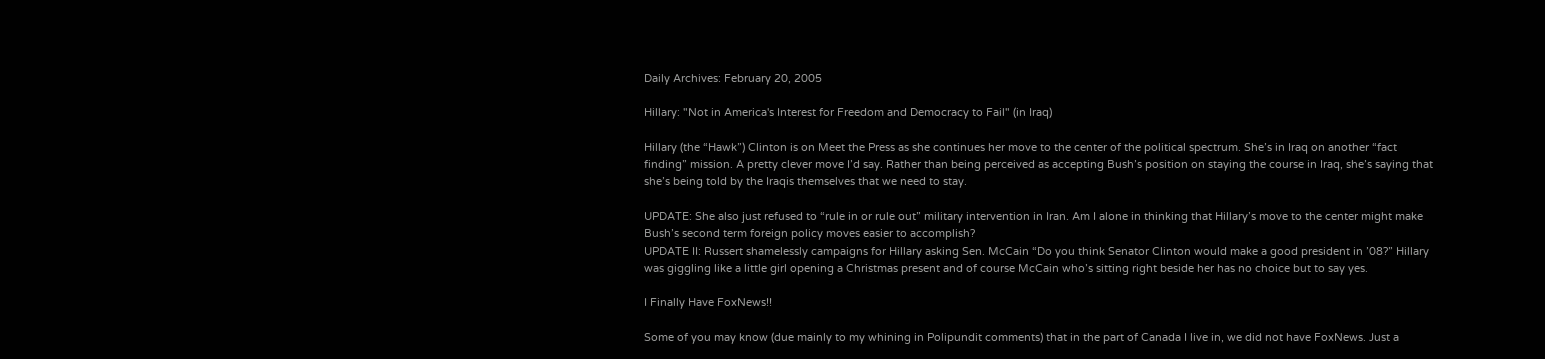Daily Archives: February 20, 2005

Hillary: "Not in America's Interest for Freedom and Democracy to Fail" (in Iraq)

Hillary (the “Hawk”) Clinton is on Meet the Press as she continues her move to the center of the political spectrum. She’s in Iraq on another “fact finding” mission. A pretty clever move I’d say. Rather than being perceived as accepting Bush’s position on staying the course in Iraq, she’s saying that she’s being told by the Iraqis themselves that we need to stay.

UPDATE: She also just refused to “rule in or rule out” military intervention in Iran. Am I alone in thinking that Hillary’s move to the center might make Bush’s second term foreign policy moves easier to accomplish?
UPDATE II: Russert shamelessly campaigns for Hillary asking Sen. McCain “Do you think Senator Clinton would make a good president in ’08?” Hillary was giggling like a little girl opening a Christmas present and of course McCain who’s sitting right beside her has no choice but to say yes.

I Finally Have FoxNews!!

Some of you may know (due mainly to my whining in Polipundit comments) that in the part of Canada I live in, we did not have FoxNews. Just a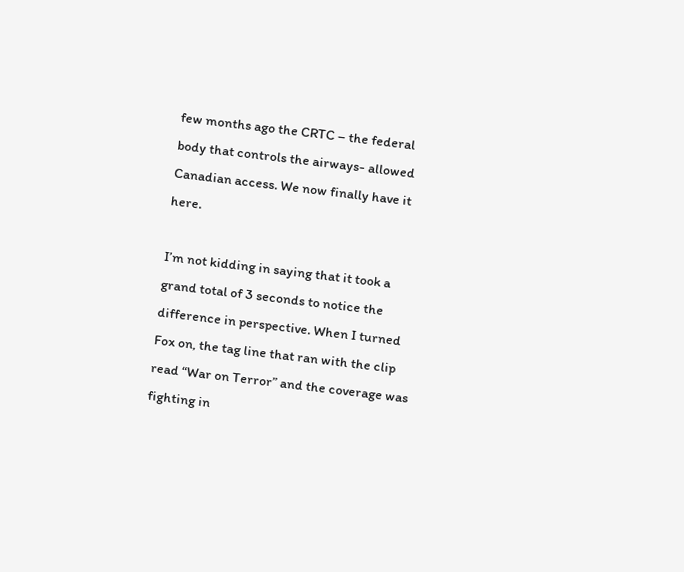few months ago the CRTC – the federal body that controls the airways- allowed Canadian access. We now finally have it here.

I’m not kidding in saying that it took a grand total of 3 seconds to notice the difference in perspective. When I turned Fox on, the tag line that ran with the clip read “War on Terror” and the coverage was fighting in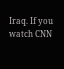Iraq. If you watch CNN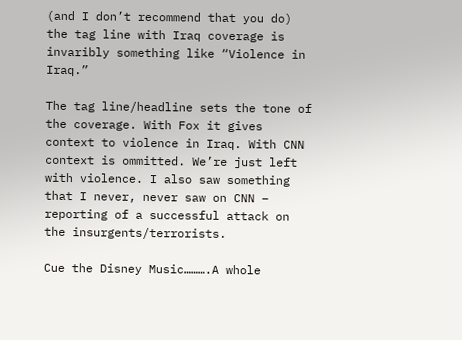(and I don’t recommend that you do) the tag line with Iraq coverage is invaribly something like “Violence in Iraq.”

The tag line/headline sets the tone of the coverage. With Fox it gives context to violence in Iraq. With CNN context is ommitted. We’re just left with violence. I also saw something that I never, never saw on CNN – reporting of a successful attack on the insurgents/terrorists.

Cue the Disney Music……….A whole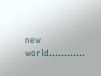new world…………